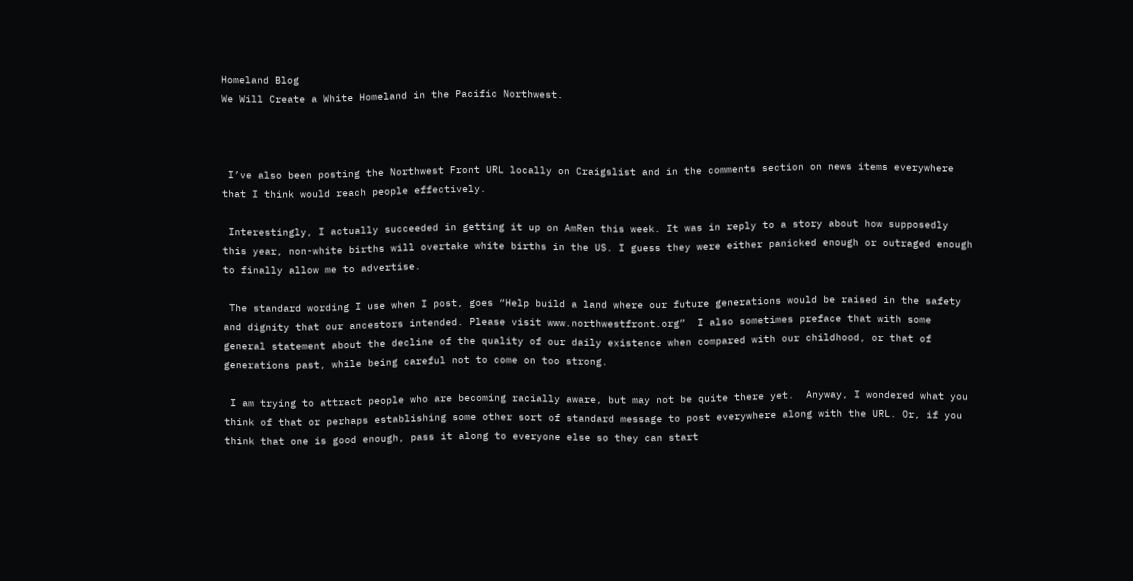Homeland Blog
We Will Create a White Homeland in the Pacific Northwest.



 I’ve also been posting the Northwest Front URL locally on Craigslist and in the comments section on news items everywhere that I think would reach people effectively.

 Interestingly, I actually succeeded in getting it up on AmRen this week. It was in reply to a story about how supposedly this year, non-white births will overtake white births in the US. I guess they were either panicked enough or outraged enough to finally allow me to advertise.

 The standard wording I use when I post, goes “Help build a land where our future generations would be raised in the safety and dignity that our ancestors intended. Please visit www.northwestfront.org”  I also sometimes preface that with some general statement about the decline of the quality of our daily existence when compared with our childhood, or that of generations past, while being careful not to come on too strong.

 I am trying to attract people who are becoming racially aware, but may not be quite there yet.  Anyway, I wondered what you think of that or perhaps establishing some other sort of standard message to post everywhere along with the URL. Or, if you think that one is good enough, pass it along to everyone else so they can start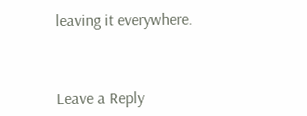leaving it everywhere.



Leave a Reply